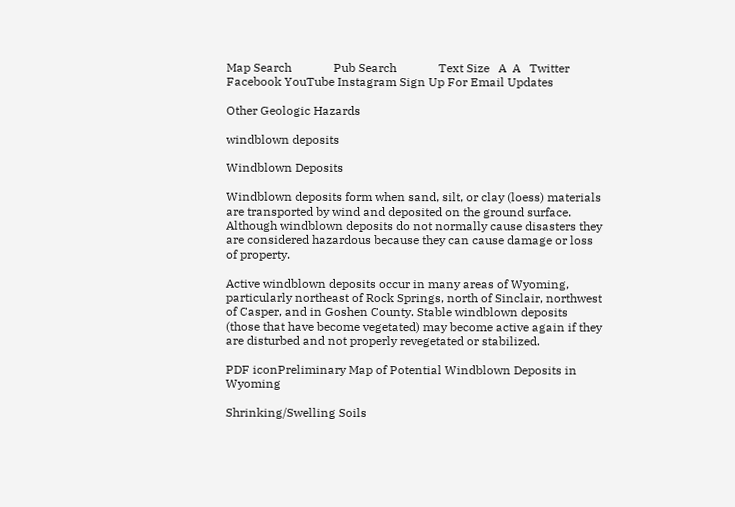Map Search              Pub Search              Text Size   A  A   Twitter Facebook YouTube Instagram Sign Up For Email Updates

Other Geologic Hazards

windblown deposits

Windblown Deposits

Windblown deposits form when sand, silt, or clay (loess) materials are transported by wind and deposited on the ground surface. Although windblown deposits do not normally cause disasters they are considered hazardous because they can cause damage or loss of property.

Active windblown deposits occur in many areas of Wyoming, particularly northeast of Rock Springs, north of Sinclair, northwest of Casper, and in Goshen County. Stable windblown deposits (those that have become vegetated) may become active again if they are disturbed and not properly revegetated or stabilized.

PDF iconPreliminary Map of Potential Windblown Deposits in Wyoming

Shrinking/Swelling Soils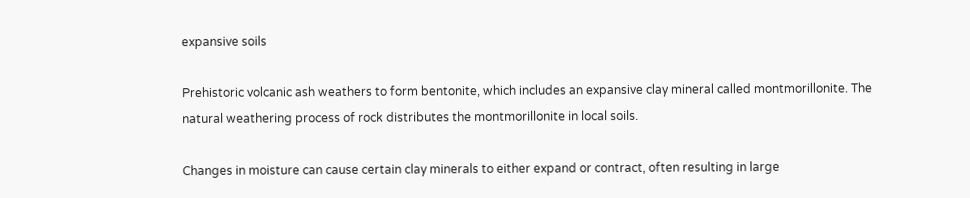expansive soils

Prehistoric volcanic ash weathers to form bentonite, which includes an expansive clay mineral called montmorillonite. The natural weathering process of rock distributes the montmorillonite in local soils.

Changes in moisture can cause certain clay minerals to either expand or contract, often resulting in large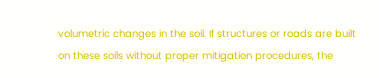volumetric changes in the soil. If structures or roads are built on these soils without proper mitigation procedures, the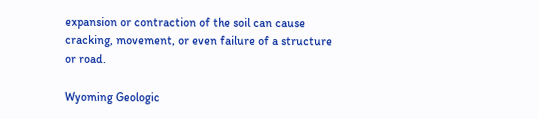expansion or contraction of the soil can cause cracking, movement, or even failure of a structure or road.

Wyoming Geologic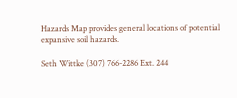Hazards Map provides general locations of potential expansive soil hazards.

Seth Wittke (307) 766-2286 Ext. 244